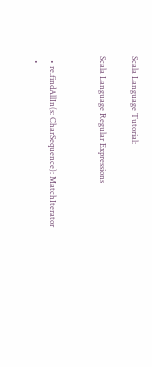Scala Language Tutorial:

Scala Language Regular Expressions


  • re.findAllIn(s: CharSequence): MatchIterator
  •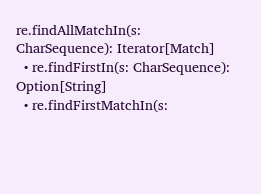re.findAllMatchIn(s: CharSequence): Iterator[Match]
  • re.findFirstIn(s: CharSequence): Option[String]
  • re.findFirstMatchIn(s: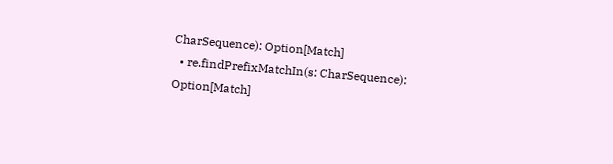CharSequence): Option[Match]
  • re.findPrefixMatchIn(s: CharSequence): Option[Match]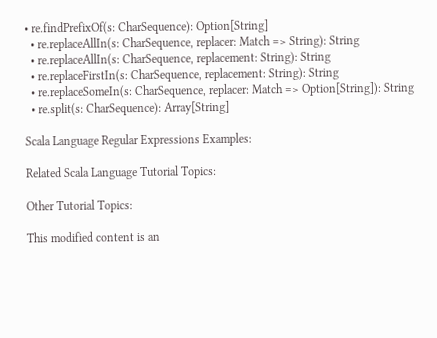• re.findPrefixOf(s: CharSequence): Option[String]
  • re.replaceAllIn(s: CharSequence, replacer: Match => String): String
  • re.replaceAllIn(s: CharSequence, replacement: String): String
  • re.replaceFirstIn(s: CharSequence, replacement: String): String
  • re.replaceSomeIn(s: CharSequence, replacer: Match => Option[String]): String
  • re.split(s: CharSequence): Array[String]

Scala Language Regular Expressions Examples:

Related Scala Language Tutorial Topics:

Other Tutorial Topics:

This modified content is an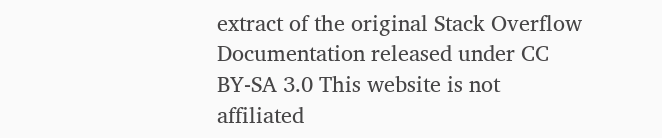extract of the original Stack Overflow Documentation released under CC BY-SA 3.0 This website is not affiliated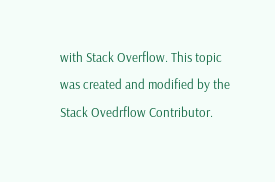with Stack Overflow. This topic was created and modified by the Stack Ovedrflow Contributor.